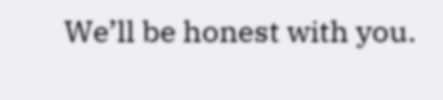We’ll be honest with you.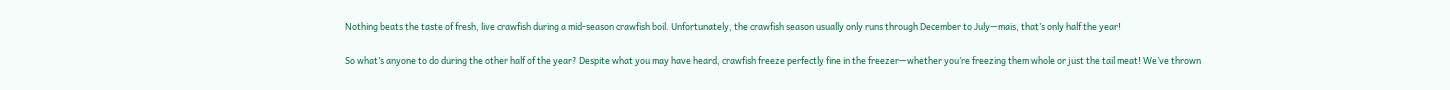Nothing beats the taste of fresh, live crawfish during a mid-season crawfish boil. Unfortunately, the crawfish season usually only runs through December to July—mais, that’s only half the year!

So what’s anyone to do during the other half of the year? Despite what you may have heard, crawfish freeze perfectly fine in the freezer—whether you’re freezing them whole or just the tail meat! We’ve thrown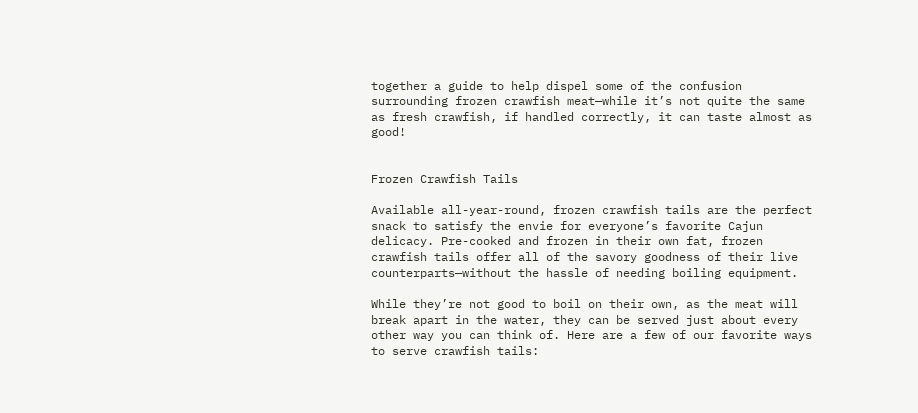together a guide to help dispel some of the confusion surrounding frozen crawfish meat—while it’s not quite the same as fresh crawfish, if handled correctly, it can taste almost as good!


Frozen Crawfish Tails

Available all-year-round, frozen crawfish tails are the perfect snack to satisfy the envie for everyone’s favorite Cajun delicacy. Pre-cooked and frozen in their own fat, frozen crawfish tails offer all of the savory goodness of their live counterparts—without the hassle of needing boiling equipment.

While they’re not good to boil on their own, as the meat will break apart in the water, they can be served just about every other way you can think of. Here are a few of our favorite ways to serve crawfish tails: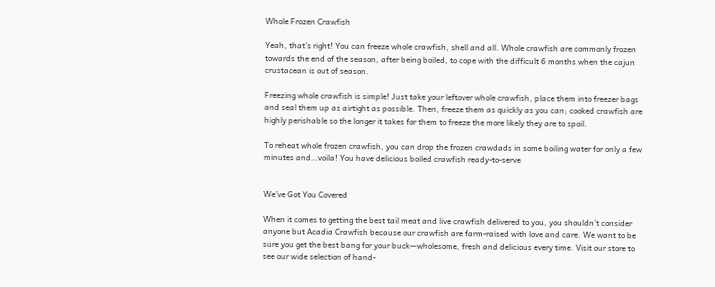Whole Frozen Crawfish

Yeah, that’s right! You can freeze whole crawfish, shell and all. Whole crawfish are commonly frozen towards the end of the season, after being boiled, to cope with the difficult 6 months when the cajun crustacean is out of season.

Freezing whole crawfish is simple! Just take your leftover whole crawfish, place them into freezer bags and seal them up as airtight as possible. Then, freeze them as quickly as you can; cooked crawfish are highly perishable so the longer it takes for them to freeze the more likely they are to spoil.

To reheat whole frozen crawfish, you can drop the frozen crawdads in some boiling water for only a few minutes and…voila! You have delicious boiled crawfish ready-to-serve


We’ve Got You Covered

When it comes to getting the best tail meat and live crawfish delivered to you, you shouldn’t consider anyone but Acadia Crawfish because our crawfish are farm-raised with love and care. We want to be sure you get the best bang for your buck—wholesome, fresh and delicious every time. Visit our store to see our wide selection of hand-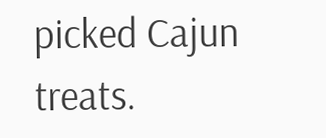picked Cajun treats.